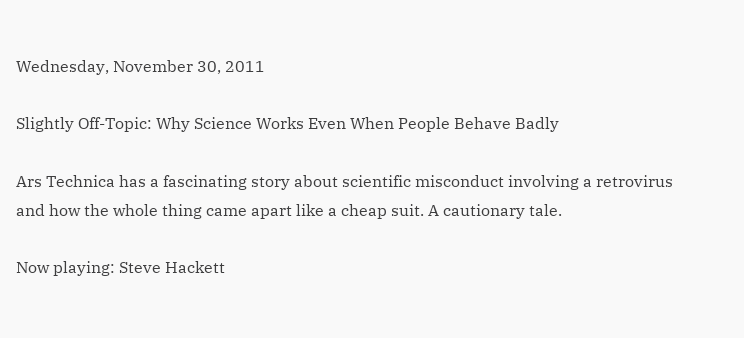Wednesday, November 30, 2011

Slightly Off-Topic: Why Science Works Even When People Behave Badly

Ars Technica has a fascinating story about scientific misconduct involving a retrovirus and how the whole thing came apart like a cheap suit. A cautionary tale.

Now playing: Steve Hackett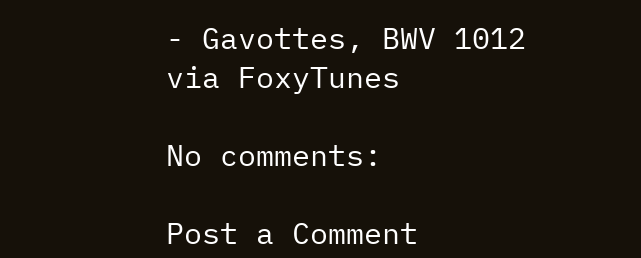- Gavottes, BWV 1012
via FoxyTunes

No comments:

Post a Comment